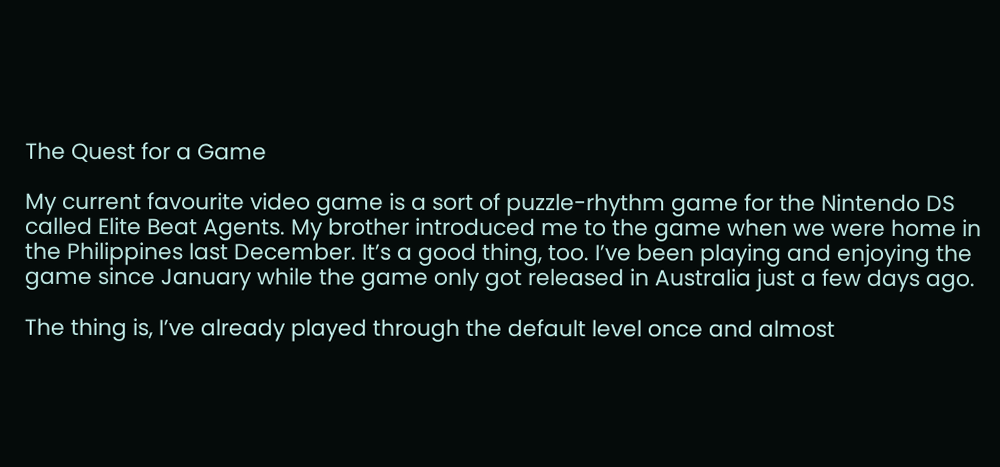The Quest for a Game

My current favourite video game is a sort of puzzle-rhythm game for the Nintendo DS called Elite Beat Agents. My brother introduced me to the game when we were home in the Philippines last December. It’s a good thing, too. I’ve been playing and enjoying the game since January while the game only got released in Australia just a few days ago.

The thing is, I’ve already played through the default level once and almost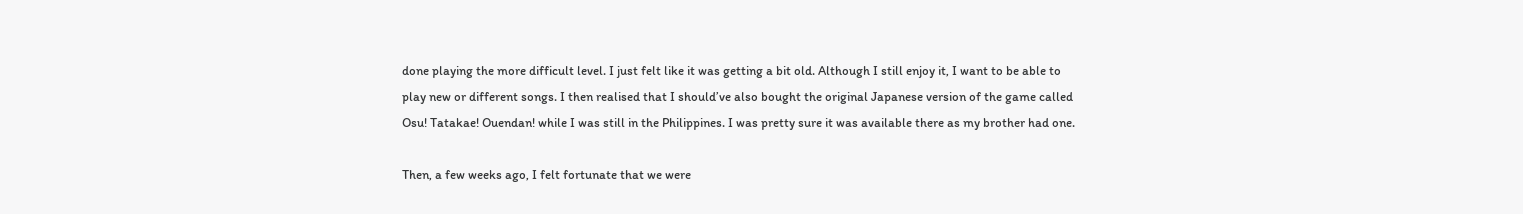done playing the more difficult level. I just felt like it was getting a bit old. Although I still enjoy it, I want to be able to play new or different songs. I then realised that I should’ve also bought the original Japanese version of the game called Osu! Tatakae! Ouendan! while I was still in the Philippines. I was pretty sure it was available there as my brother had one.

Then, a few weeks ago, I felt fortunate that we were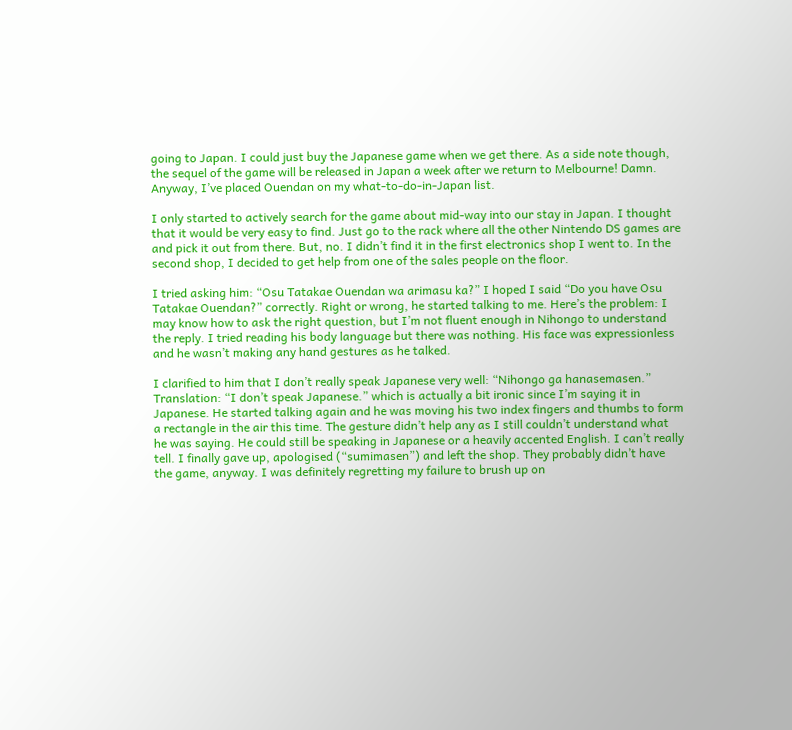going to Japan. I could just buy the Japanese game when we get there. As a side note though, the sequel of the game will be released in Japan a week after we return to Melbourne! Damn. Anyway, I’ve placed Ouendan on my what-to-do-in-Japan list.

I only started to actively search for the game about mid-way into our stay in Japan. I thought that it would be very easy to find. Just go to the rack where all the other Nintendo DS games are and pick it out from there. But, no. I didn’t find it in the first electronics shop I went to. In the second shop, I decided to get help from one of the sales people on the floor.

I tried asking him: “Osu Tatakae Ouendan wa arimasu ka?” I hoped I said “Do you have Osu Tatakae Ouendan?” correctly. Right or wrong, he started talking to me. Here’s the problem: I may know how to ask the right question, but I’m not fluent enough in Nihongo to understand the reply. I tried reading his body language but there was nothing. His face was expressionless and he wasn’t making any hand gestures as he talked.

I clarified to him that I don’t really speak Japanese very well: “Nihongo ga hanasemasen.” Translation: “I don’t speak Japanese.” which is actually a bit ironic since I’m saying it in Japanese. He started talking again and he was moving his two index fingers and thumbs to form a rectangle in the air this time. The gesture didn’t help any as I still couldn’t understand what he was saying. He could still be speaking in Japanese or a heavily accented English. I can’t really tell. I finally gave up, apologised (“sumimasen”) and left the shop. They probably didn’t have the game, anyway. I was definitely regretting my failure to brush up on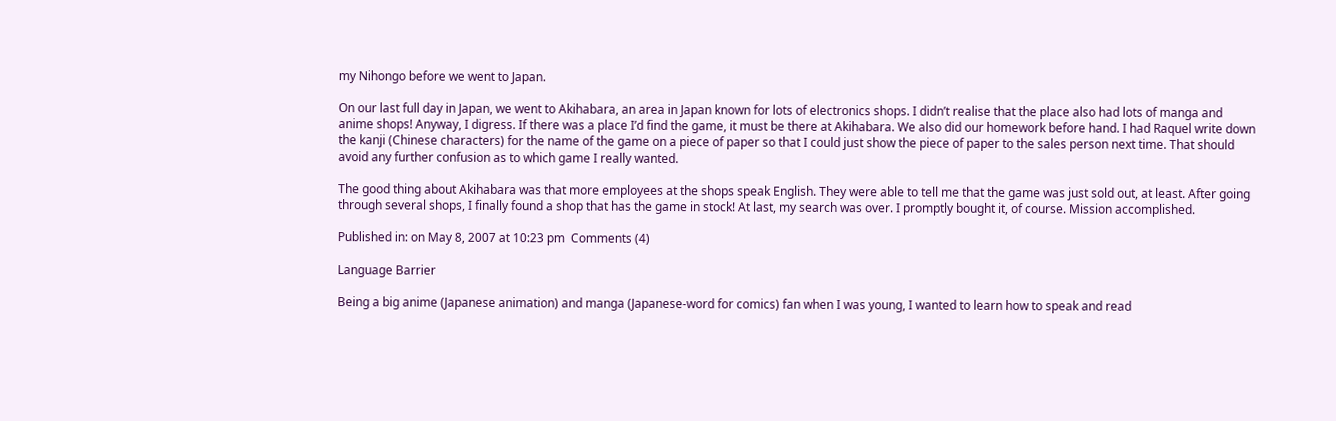my Nihongo before we went to Japan.

On our last full day in Japan, we went to Akihabara, an area in Japan known for lots of electronics shops. I didn’t realise that the place also had lots of manga and anime shops! Anyway, I digress. If there was a place I’d find the game, it must be there at Akihabara. We also did our homework before hand. I had Raquel write down the kanji (Chinese characters) for the name of the game on a piece of paper so that I could just show the piece of paper to the sales person next time. That should avoid any further confusion as to which game I really wanted.

The good thing about Akihabara was that more employees at the shops speak English. They were able to tell me that the game was just sold out, at least. After going through several shops, I finally found a shop that has the game in stock! At last, my search was over. I promptly bought it, of course. Mission accomplished.

Published in: on May 8, 2007 at 10:23 pm  Comments (4)

Language Barrier

Being a big anime (Japanese animation) and manga (Japanese-word for comics) fan when I was young, I wanted to learn how to speak and read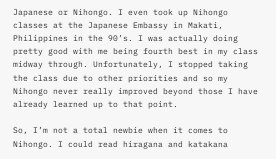Japanese or Nihongo. I even took up Nihongo classes at the Japanese Embassy in Makati, Philippines in the 90’s. I was actually doing pretty good with me being fourth best in my class midway through. Unfortunately, I stopped taking the class due to other priorities and so my Nihongo never really improved beyond those I have already learned up to that point.

So, I’m not a total newbie when it comes to Nihongo. I could read hiragana and katakana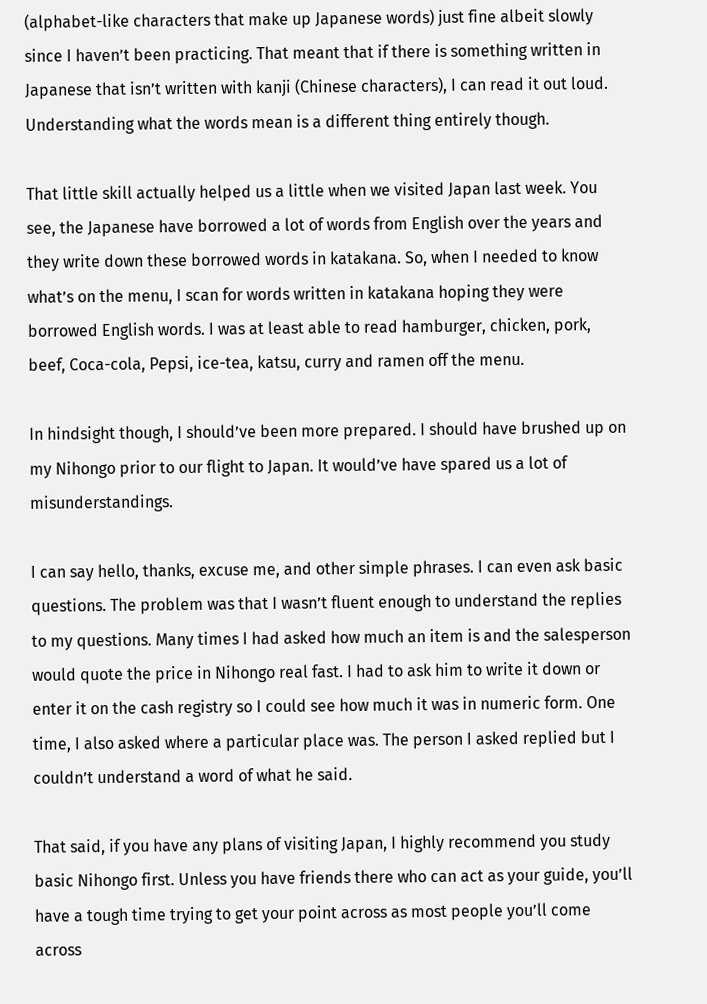(alphabet-like characters that make up Japanese words) just fine albeit slowly since I haven’t been practicing. That meant that if there is something written in Japanese that isn’t written with kanji (Chinese characters), I can read it out loud. Understanding what the words mean is a different thing entirely though.

That little skill actually helped us a little when we visited Japan last week. You see, the Japanese have borrowed a lot of words from English over the years and they write down these borrowed words in katakana. So, when I needed to know what’s on the menu, I scan for words written in katakana hoping they were borrowed English words. I was at least able to read hamburger, chicken, pork, beef, Coca-cola, Pepsi, ice-tea, katsu, curry and ramen off the menu.

In hindsight though, I should’ve been more prepared. I should have brushed up on my Nihongo prior to our flight to Japan. It would’ve have spared us a lot of misunderstandings.

I can say hello, thanks, excuse me, and other simple phrases. I can even ask basic questions. The problem was that I wasn’t fluent enough to understand the replies to my questions. Many times I had asked how much an item is and the salesperson would quote the price in Nihongo real fast. I had to ask him to write it down or enter it on the cash registry so I could see how much it was in numeric form. One time, I also asked where a particular place was. The person I asked replied but I couldn’t understand a word of what he said.

That said, if you have any plans of visiting Japan, I highly recommend you study basic Nihongo first. Unless you have friends there who can act as your guide, you’ll have a tough time trying to get your point across as most people you’ll come across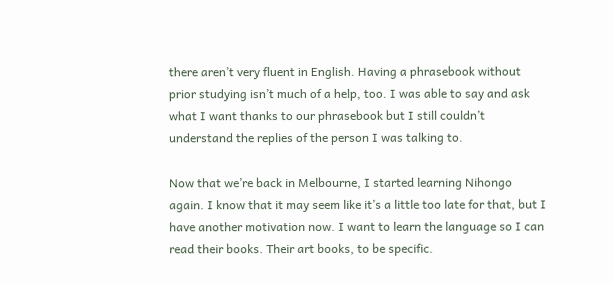there aren’t very fluent in English. Having a phrasebook without prior studying isn’t much of a help, too. I was able to say and ask what I want thanks to our phrasebook but I still couldn’t understand the replies of the person I was talking to.

Now that we’re back in Melbourne, I started learning Nihongo again. I know that it may seem like it’s a little too late for that, but I have another motivation now. I want to learn the language so I can read their books. Their art books, to be specific.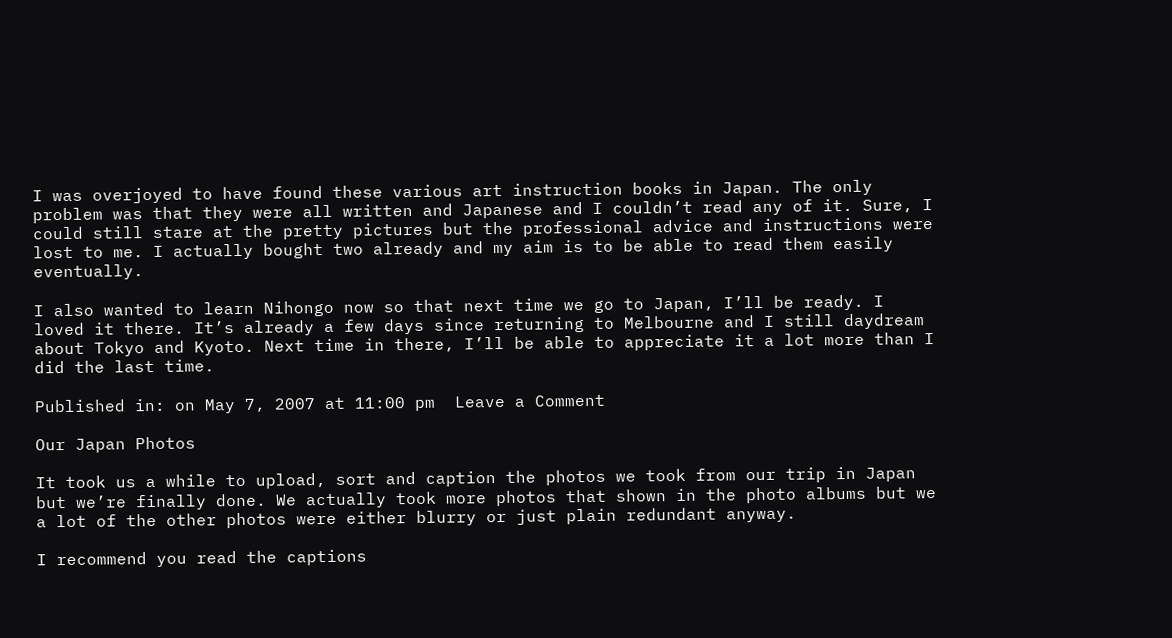I was overjoyed to have found these various art instruction books in Japan. The only problem was that they were all written and Japanese and I couldn’t read any of it. Sure, I could still stare at the pretty pictures but the professional advice and instructions were lost to me. I actually bought two already and my aim is to be able to read them easily eventually.

I also wanted to learn Nihongo now so that next time we go to Japan, I’ll be ready. I loved it there. It’s already a few days since returning to Melbourne and I still daydream about Tokyo and Kyoto. Next time in there, I’ll be able to appreciate it a lot more than I did the last time.

Published in: on May 7, 2007 at 11:00 pm  Leave a Comment

Our Japan Photos

It took us a while to upload, sort and caption the photos we took from our trip in Japan but we’re finally done. We actually took more photos that shown in the photo albums but we a lot of the other photos were either blurry or just plain redundant anyway.

I recommend you read the captions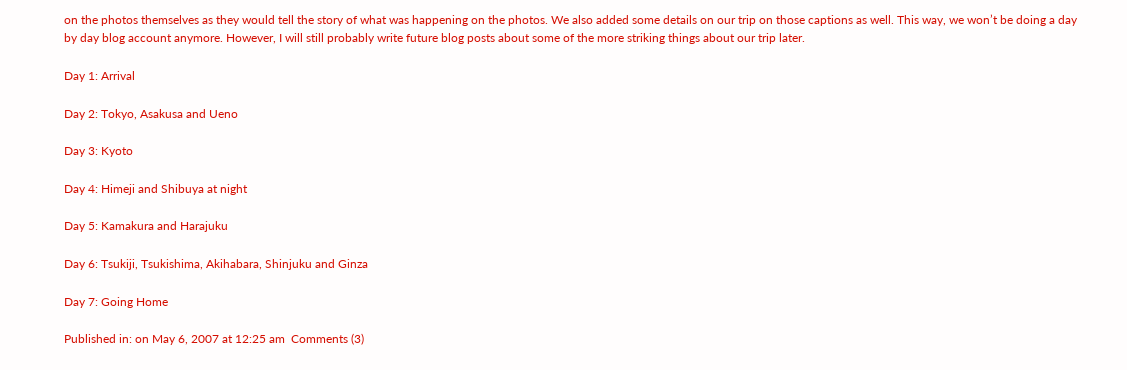on the photos themselves as they would tell the story of what was happening on the photos. We also added some details on our trip on those captions as well. This way, we won’t be doing a day by day blog account anymore. However, I will still probably write future blog posts about some of the more striking things about our trip later.

Day 1: Arrival

Day 2: Tokyo, Asakusa and Ueno

Day 3: Kyoto

Day 4: Himeji and Shibuya at night

Day 5: Kamakura and Harajuku

Day 6: Tsukiji, Tsukishima, Akihabara, Shinjuku and Ginza

Day 7: Going Home

Published in: on May 6, 2007 at 12:25 am  Comments (3)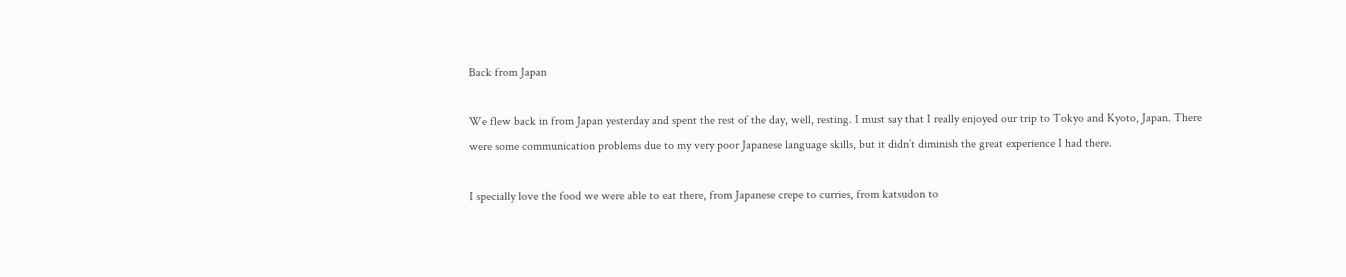Back from Japan

We flew back in from Japan yesterday and spent the rest of the day, well, resting. I must say that I really enjoyed our trip to Tokyo and Kyoto, Japan. There were some communication problems due to my very poor Japanese language skills, but it didn’t diminish the great experience I had there.

I specially love the food we were able to eat there, from Japanese crepe to curries, from katsudon to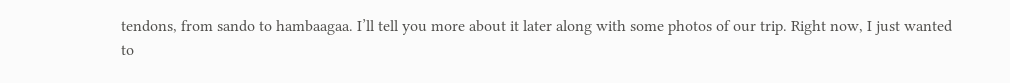tendons, from sando to hambaagaa. I’ll tell you more about it later along with some photos of our trip. Right now, I just wanted to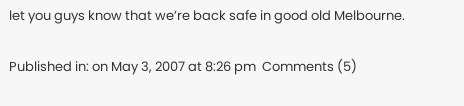let you guys know that we’re back safe in good old Melbourne.

Published in: on May 3, 2007 at 8:26 pm  Comments (5)